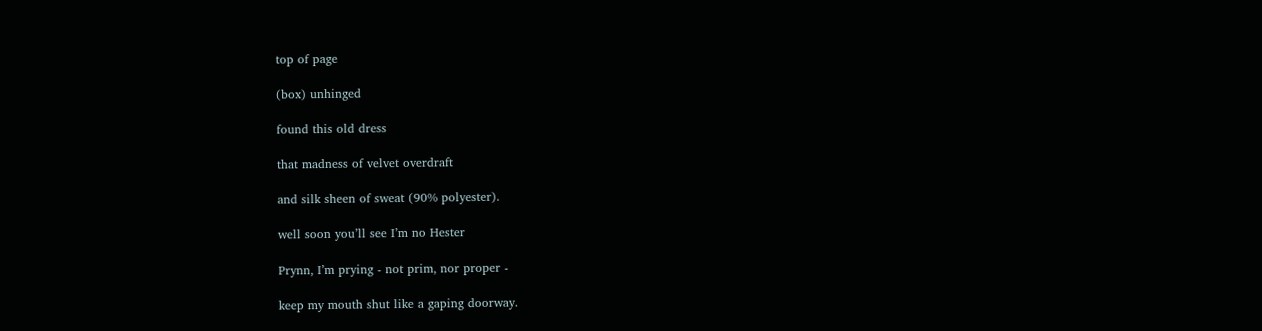top of page

(box) unhinged

found this old dress

that madness of velvet overdraft

and silk sheen of sweat (90% polyester).

well soon you’ll see I’m no Hester

Prynn, I’m prying - not prim, nor proper -

keep my mouth shut like a gaping doorway.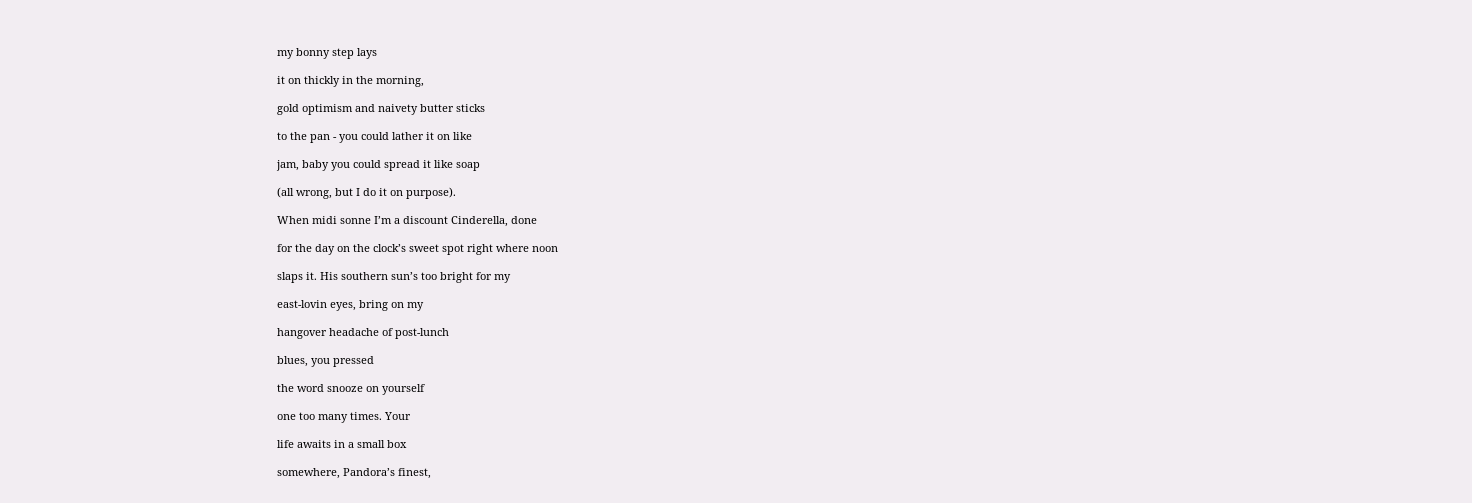my bonny step lays

it on thickly in the morning,

gold optimism and naivety butter sticks

to the pan - you could lather it on like

jam, baby you could spread it like soap

(all wrong, but I do it on purpose).

When midi sonne I’m a discount Cinderella, done

for the day on the clock’s sweet spot right where noon

slaps it. His southern sun’s too bright for my

east-lovin eyes, bring on my

hangover headache of post-lunch

blues, you pressed

the word snooze on yourself

one too many times. Your

life awaits in a small box

somewhere, Pandora’s finest,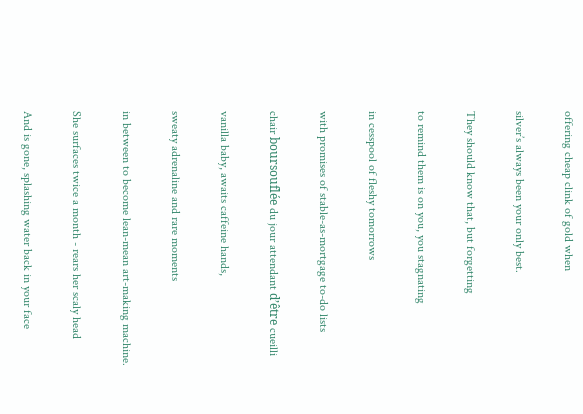offering cheap clink of gold when

silver’s always been your only best.

They should know that, but forgetting

to remind them is on you, you stagnating

in cesspool of fleshy tomorrows

with promises of stable-as-mortgage to-do lists

chair boursouflée du jour attendant d’être cueilli

vanilla baby, awaits caffeine hands,

sweaty adrenaline and rare moments

in between to become lean-mean art-making machine.

She surfaces twice a month - rears her scaly head

And is gone, splashing water back in your face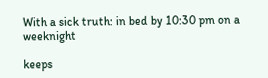With a sick truth: in bed by 10:30 pm on a weeknight

keeps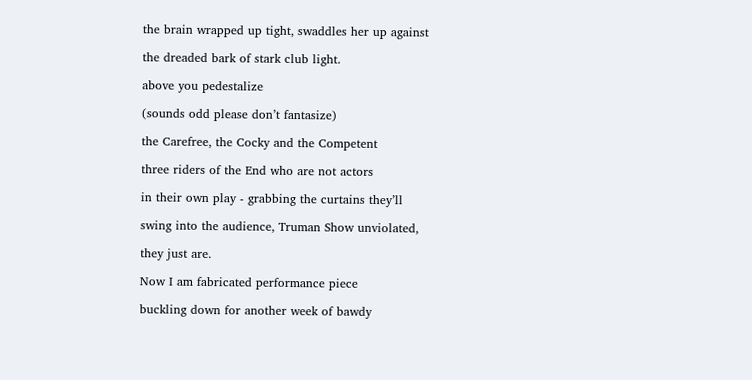the brain wrapped up tight, swaddles her up against

the dreaded bark of stark club light.

above you pedestalize

(sounds odd please don’t fantasize)

the Carefree, the Cocky and the Competent

three riders of the End who are not actors

in their own play - grabbing the curtains they’ll

swing into the audience, Truman Show unviolated,

they just are.

Now I am fabricated performance piece

buckling down for another week of bawdy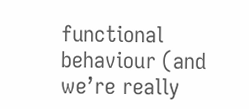functional behaviour (and we’re really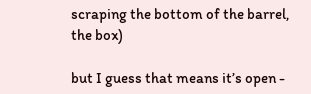scraping the bottom of the barrel, the box)

but I guess that means it’s open -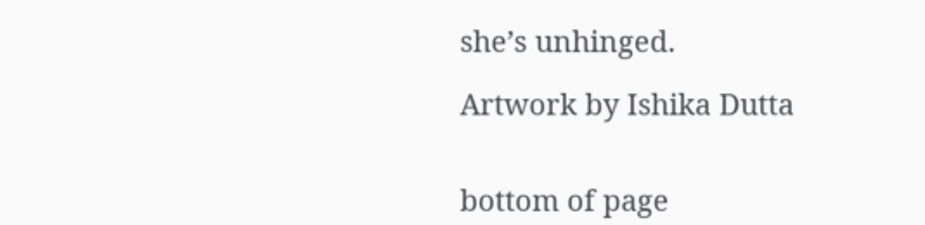she’s unhinged.

Artwork by Ishika Dutta


bottom of page